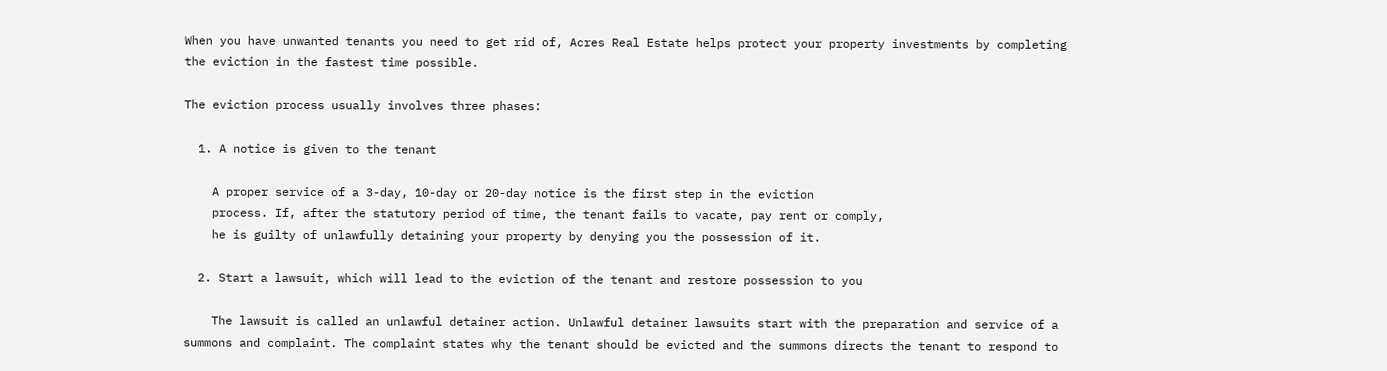When you have unwanted tenants you need to get rid of, Acres Real Estate helps protect your property investments by completing the eviction in the fastest time possible.

The eviction process usually involves three phases:

  1. A notice is given to the tenant

    A proper service of a 3-day, 10-day or 20-day notice is the first step in the eviction
    process. If, after the statutory period of time, the tenant fails to vacate, pay rent or comply,
    he is guilty of unlawfully detaining your property by denying you the possession of it.

  2. Start a lawsuit, which will lead to the eviction of the tenant and restore possession to you

    The lawsuit is called an unlawful detainer action. Unlawful detainer lawsuits start with the preparation and service of a summons and complaint. The complaint states why the tenant should be evicted and the summons directs the tenant to respond to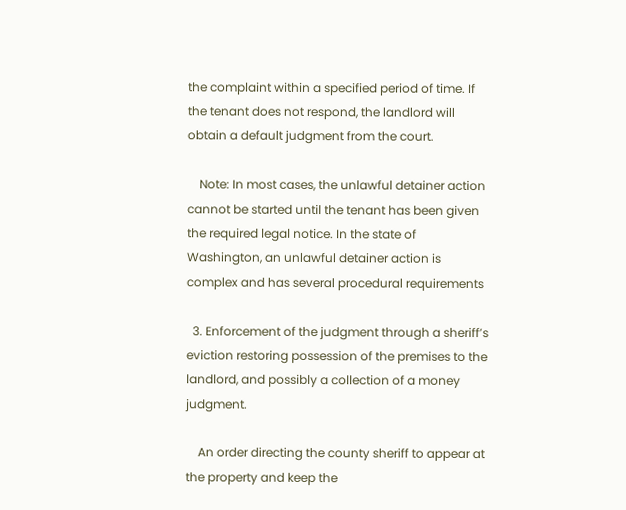the complaint within a specified period of time. If the tenant does not respond, the landlord will obtain a default judgment from the court.

    Note: In most cases, the unlawful detainer action cannot be started until the tenant has been given the required legal notice. In the state of Washington, an unlawful detainer action is complex and has several procedural requirements

  3. Enforcement of the judgment through a sheriff’s eviction restoring possession of the premises to the landlord, and possibly a collection of a money judgment.

    An order directing the county sheriff to appear at the property and keep the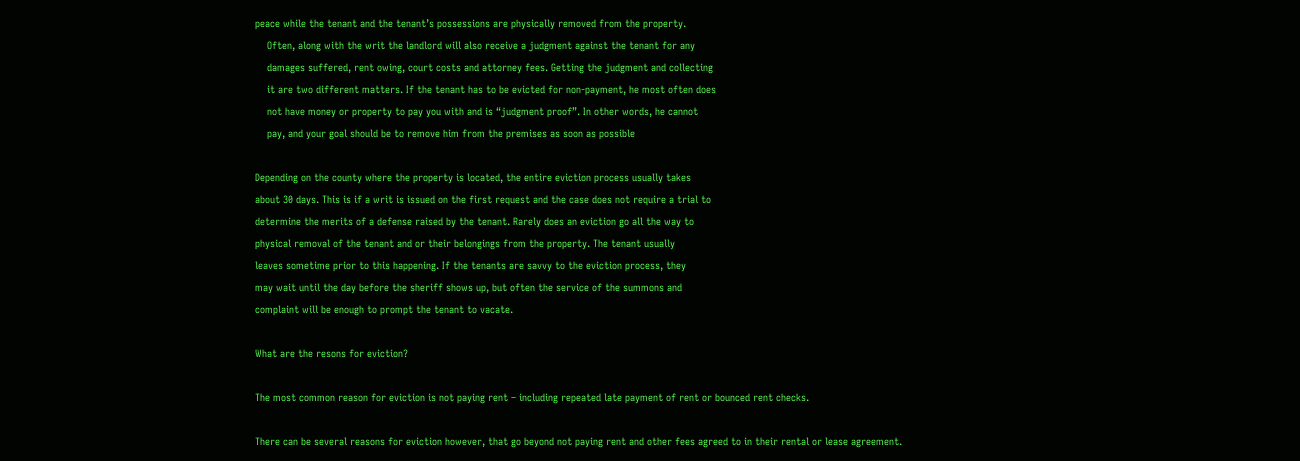peace while the tenant and the tenant’s possessions are physically removed from the property.
    Often, along with the writ the landlord will also receive a judgment against the tenant for any
    damages suffered, rent owing, court costs and attorney fees. Getting the judgment and collecting
    it are two different matters. If the tenant has to be evicted for non-payment, he most often does
    not have money or property to pay you with and is “judgment proof”. In other words, he cannot
    pay, and your goal should be to remove him from the premises as soon as possible

Depending on the county where the property is located, the entire eviction process usually takes
about 30 days. This is if a writ is issued on the first request and the case does not require a trial to
determine the merits of a defense raised by the tenant. Rarely does an eviction go all the way to
physical removal of the tenant and or their belongings from the property. The tenant usually
leaves sometime prior to this happening. If the tenants are savvy to the eviction process, they
may wait until the day before the sheriff shows up, but often the service of the summons and
complaint will be enough to prompt the tenant to vacate.

What are the resons for eviction?

The most common reason for eviction is not paying rent – including repeated late payment of rent or bounced rent checks.

There can be several reasons for eviction however, that go beyond not paying rent and other fees agreed to in their rental or lease agreement.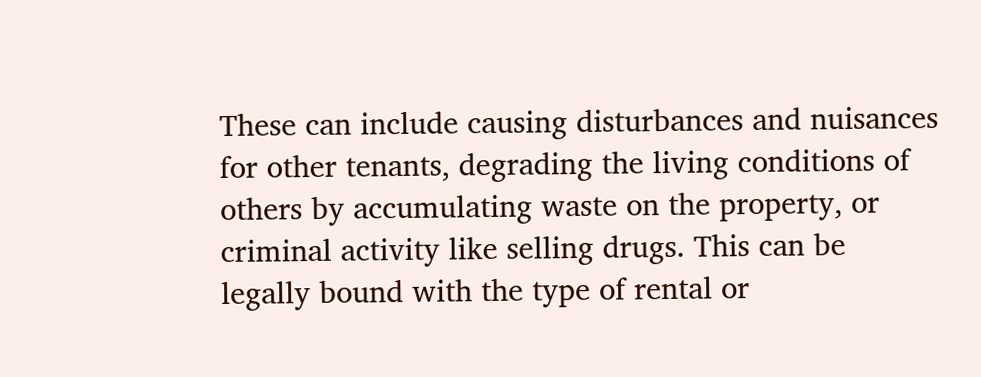These can include causing disturbances and nuisances for other tenants, degrading the living conditions of others by accumulating waste on the property, or criminal activity like selling drugs. This can be legally bound with the type of rental or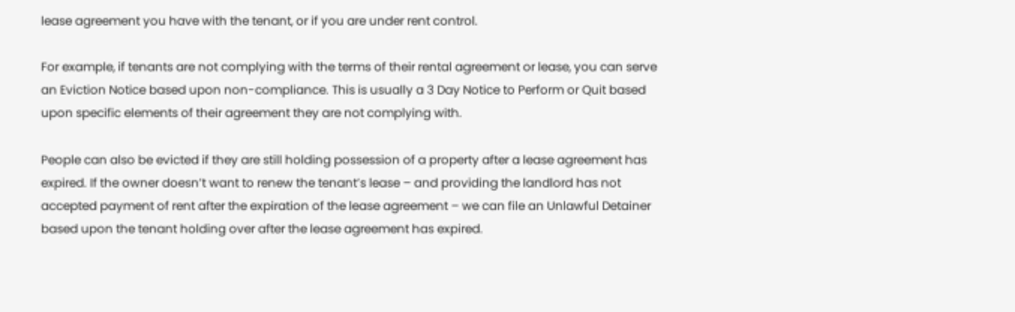lease agreement you have with the tenant, or if you are under rent control.

For example, if tenants are not complying with the terms of their rental agreement or lease, you can serve an Eviction Notice based upon non-compliance. This is usually a 3 Day Notice to Perform or Quit based upon specific elements of their agreement they are not complying with.

People can also be evicted if they are still holding possession of a property after a lease agreement has expired. If the owner doesn’t want to renew the tenant’s lease – and providing the landlord has not accepted payment of rent after the expiration of the lease agreement – we can file an Unlawful Detainer based upon the tenant holding over after the lease agreement has expired.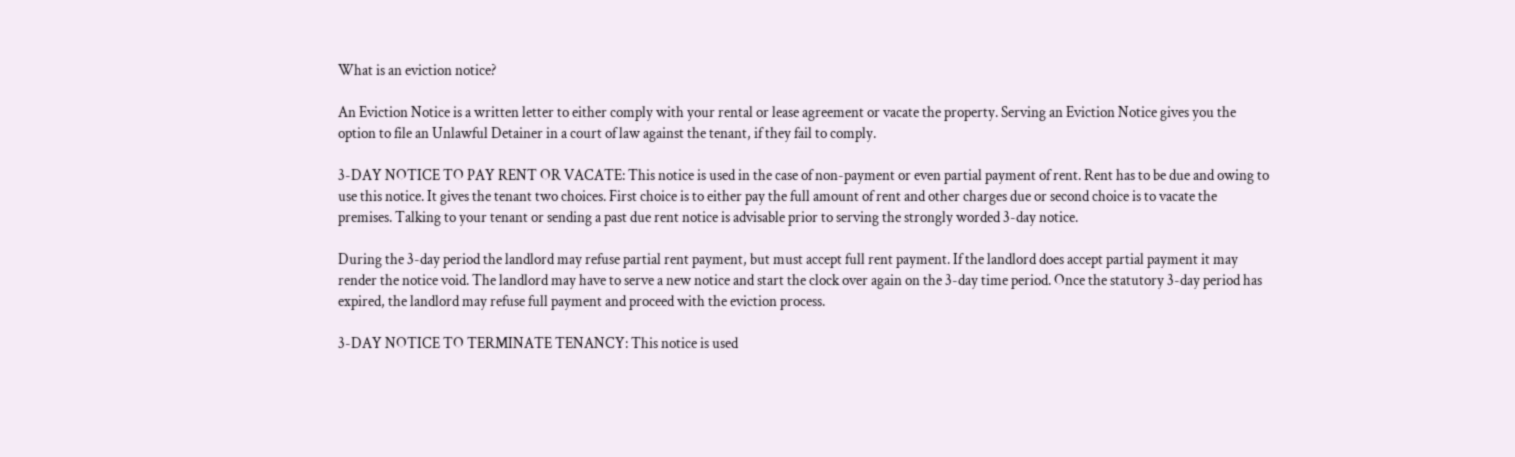What is an eviction notice?

An Eviction Notice is a written letter to either comply with your rental or lease agreement or vacate the property. Serving an Eviction Notice gives you the option to file an Unlawful Detainer in a court of law against the tenant, if they fail to comply.

3-DAY NOTICE TO PAY RENT OR VACATE: This notice is used in the case of non-payment or even partial payment of rent. Rent has to be due and owing to use this notice. It gives the tenant two choices. First choice is to either pay the full amount of rent and other charges due or second choice is to vacate the premises. Talking to your tenant or sending a past due rent notice is advisable prior to serving the strongly worded 3-day notice.

During the 3-day period the landlord may refuse partial rent payment, but must accept full rent payment. If the landlord does accept partial payment it may render the notice void. The landlord may have to serve a new notice and start the clock over again on the 3-day time period. Once the statutory 3-day period has expired, the landlord may refuse full payment and proceed with the eviction process.

3-DAY NOTICE TO TERMINATE TENANCY: This notice is used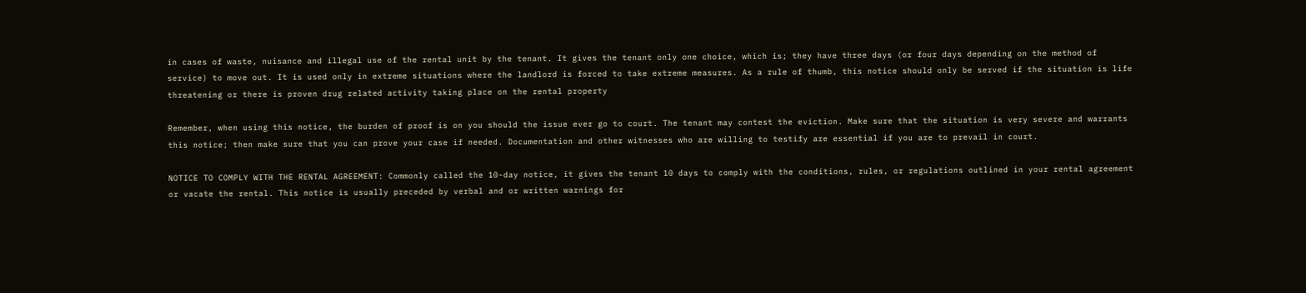in cases of waste, nuisance and illegal use of the rental unit by the tenant. It gives the tenant only one choice, which is; they have three days (or four days depending on the method of service) to move out. It is used only in extreme situations where the landlord is forced to take extreme measures. As a rule of thumb, this notice should only be served if the situation is life threatening or there is proven drug related activity taking place on the rental property

Remember, when using this notice, the burden of proof is on you should the issue ever go to court. The tenant may contest the eviction. Make sure that the situation is very severe and warrants this notice; then make sure that you can prove your case if needed. Documentation and other witnesses who are willing to testify are essential if you are to prevail in court.

NOTICE TO COMPLY WITH THE RENTAL AGREEMENT: Commonly called the 10-day notice, it gives the tenant 10 days to comply with the conditions, rules, or regulations outlined in your rental agreement or vacate the rental. This notice is usually preceded by verbal and or written warnings for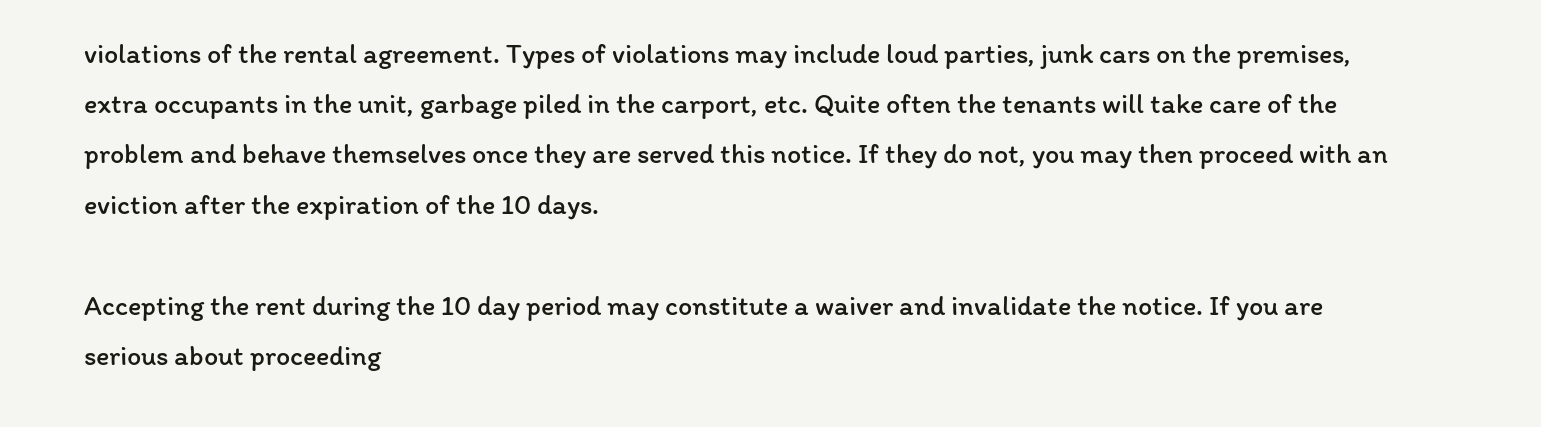violations of the rental agreement. Types of violations may include loud parties, junk cars on the premises, extra occupants in the unit, garbage piled in the carport, etc. Quite often the tenants will take care of the problem and behave themselves once they are served this notice. If they do not, you may then proceed with an eviction after the expiration of the 10 days.

Accepting the rent during the 10 day period may constitute a waiver and invalidate the notice. If you are serious about proceeding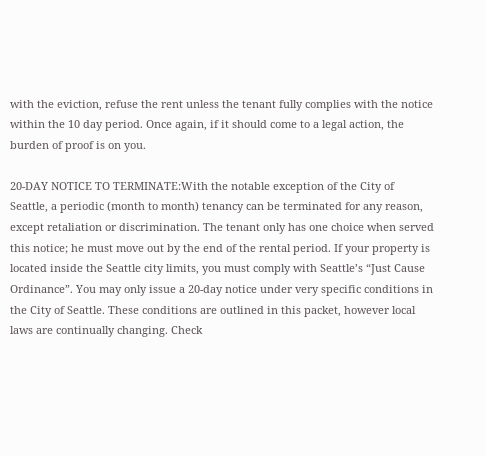with the eviction, refuse the rent unless the tenant fully complies with the notice within the 10 day period. Once again, if it should come to a legal action, the burden of proof is on you.

20-DAY NOTICE TO TERMINATE:With the notable exception of the City of Seattle, a periodic (month to month) tenancy can be terminated for any reason, except retaliation or discrimination. The tenant only has one choice when served this notice; he must move out by the end of the rental period. If your property is located inside the Seattle city limits, you must comply with Seattle’s “Just Cause Ordinance”. You may only issue a 20-day notice under very specific conditions in the City of Seattle. These conditions are outlined in this packet, however local laws are continually changing. Check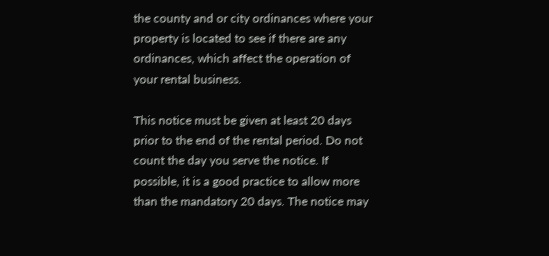the county and or city ordinances where your property is located to see if there are any ordinances, which affect the operation of your rental business.

This notice must be given at least 20 days prior to the end of the rental period. Do not count the day you serve the notice. If possible, it is a good practice to allow more than the mandatory 20 days. The notice may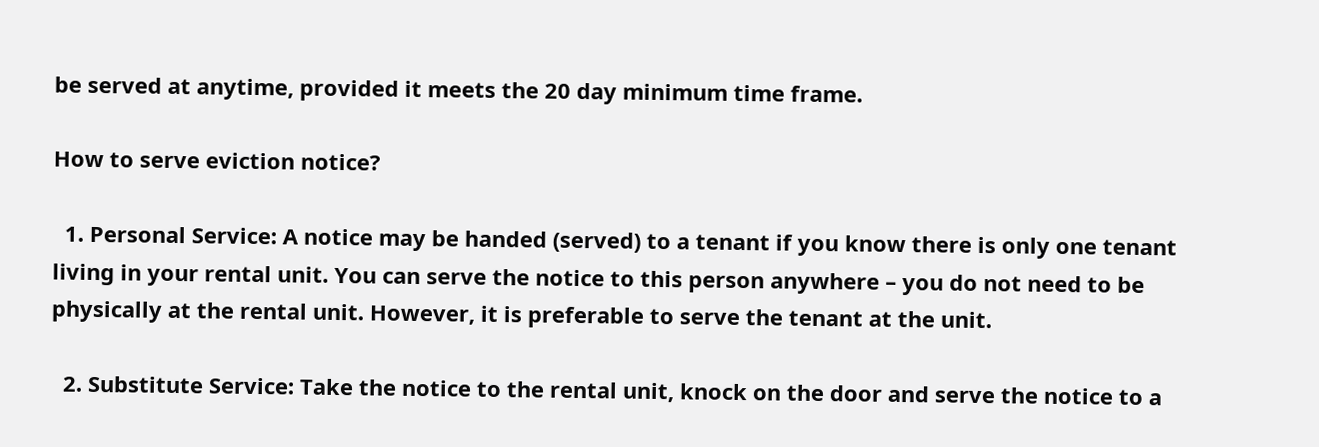be served at anytime, provided it meets the 20 day minimum time frame.

How to serve eviction notice?

  1. Personal Service: A notice may be handed (served) to a tenant if you know there is only one tenant living in your rental unit. You can serve the notice to this person anywhere – you do not need to be physically at the rental unit. However, it is preferable to serve the tenant at the unit.

  2. Substitute Service: Take the notice to the rental unit, knock on the door and serve the notice to a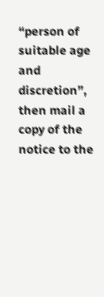“person of suitable age and discretion”, then mail a copy of the notice to the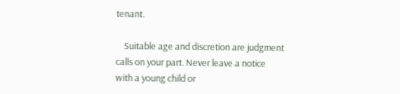tenant.

    Suitable age and discretion are judgment calls on your part. Never leave a notice with a young child or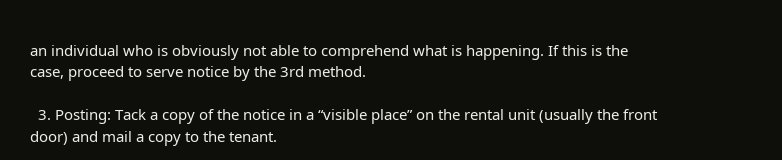an individual who is obviously not able to comprehend what is happening. If this is the case, proceed to serve notice by the 3rd method.

  3. Posting: Tack a copy of the notice in a “visible place” on the rental unit (usually the front door) and mail a copy to the tenant.